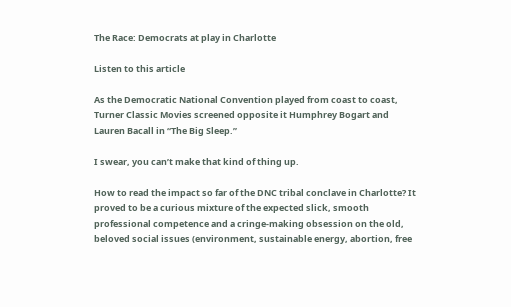The Race: Democrats at play in Charlotte

Listen to this article

As the Democratic National Convention played from coast to coast, Turner Classic Movies screened opposite it Humphrey Bogart and Lauren Bacall in “The Big Sleep.”

I swear, you can’t make that kind of thing up.

How to read the impact so far of the DNC tribal conclave in Charlotte? It proved to be a curious mixture of the expected slick, smooth professional competence and a cringe-making obsession on the old, beloved social issues (environment, sustainable energy, abortion, free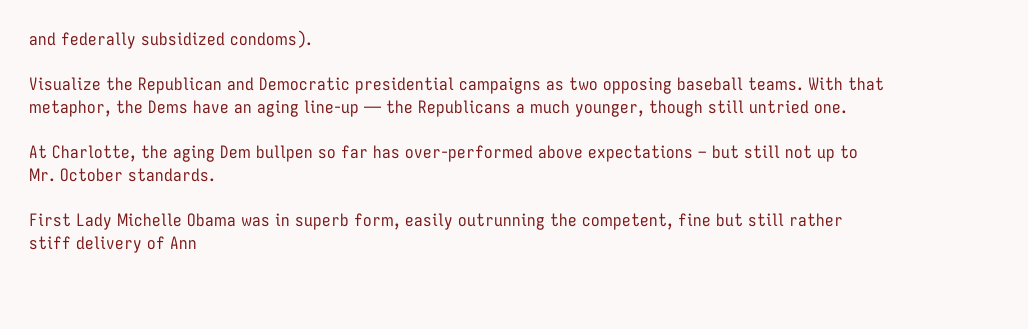and federally subsidized condoms).

Visualize the Republican and Democratic presidential campaigns as two opposing baseball teams. With that metaphor, the Dems have an aging line-up — the Republicans a much younger, though still untried one.

At Charlotte, the aging Dem bullpen so far has over-performed above expectations – but still not up to Mr. October standards.

First Lady Michelle Obama was in superb form, easily outrunning the competent, fine but still rather stiff delivery of Ann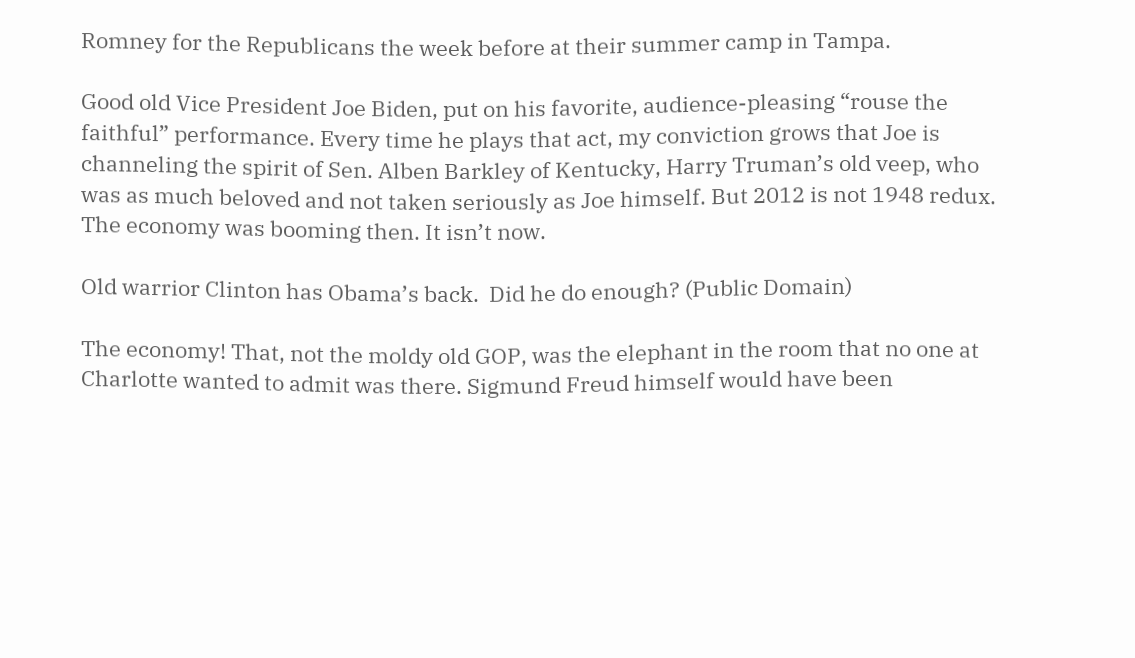Romney for the Republicans the week before at their summer camp in Tampa.

Good old Vice President Joe Biden, put on his favorite, audience-pleasing “rouse the faithful” performance. Every time he plays that act, my conviction grows that Joe is channeling the spirit of Sen. Alben Barkley of Kentucky, Harry Truman’s old veep, who was as much beloved and not taken seriously as Joe himself. But 2012 is not 1948 redux. The economy was booming then. It isn’t now.

Old warrior Clinton has Obama’s back.  Did he do enough? (Public Domain)

The economy! That, not the moldy old GOP, was the elephant in the room that no one at Charlotte wanted to admit was there. Sigmund Freud himself would have been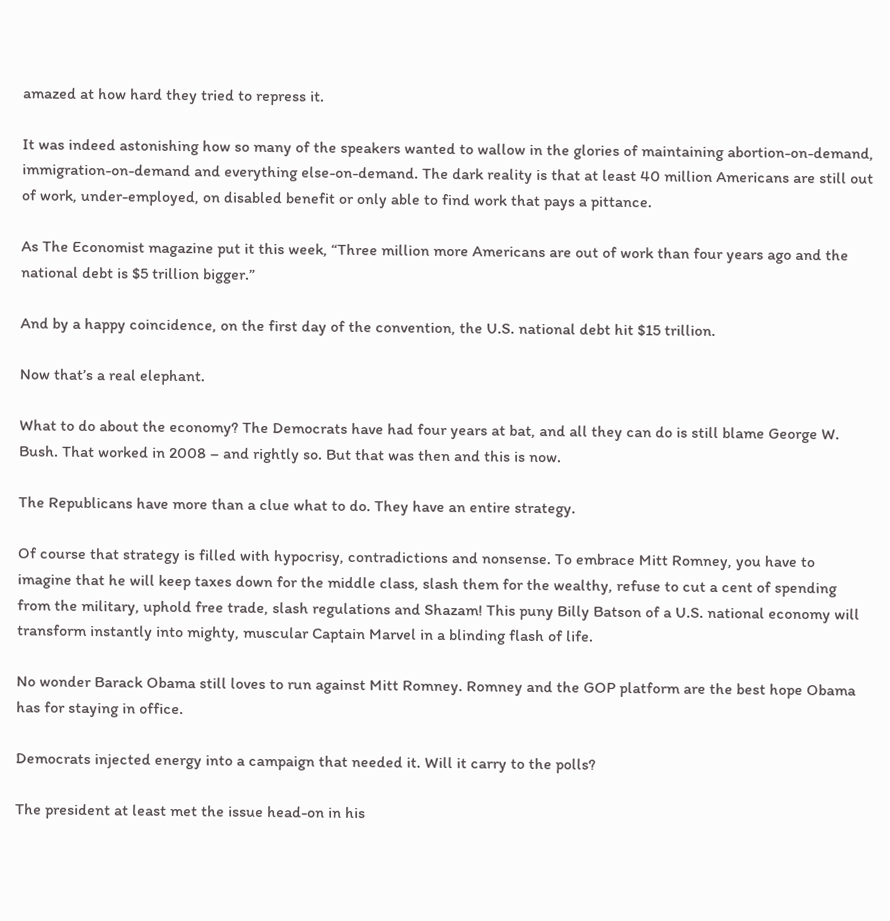amazed at how hard they tried to repress it.

It was indeed astonishing how so many of the speakers wanted to wallow in the glories of maintaining abortion-on-demand, immigration-on-demand and everything else-on-demand. The dark reality is that at least 40 million Americans are still out of work, under-employed, on disabled benefit or only able to find work that pays a pittance.

As The Economist magazine put it this week, “Three million more Americans are out of work than four years ago and the national debt is $5 trillion bigger.”

And by a happy coincidence, on the first day of the convention, the U.S. national debt hit $15 trillion.

Now that’s a real elephant.

What to do about the economy? The Democrats have had four years at bat, and all they can do is still blame George W. Bush. That worked in 2008 – and rightly so. But that was then and this is now.

The Republicans have more than a clue what to do. They have an entire strategy.

Of course that strategy is filled with hypocrisy, contradictions and nonsense. To embrace Mitt Romney, you have to imagine that he will keep taxes down for the middle class, slash them for the wealthy, refuse to cut a cent of spending from the military, uphold free trade, slash regulations and Shazam! This puny Billy Batson of a U.S. national economy will transform instantly into mighty, muscular Captain Marvel in a blinding flash of life.

No wonder Barack Obama still loves to run against Mitt Romney. Romney and the GOP platform are the best hope Obama has for staying in office.

Democrats injected energy into a campaign that needed it. Will it carry to the polls?

The president at least met the issue head-on in his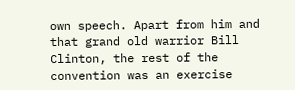own speech. Apart from him and that grand old warrior Bill Clinton, the rest of the convention was an exercise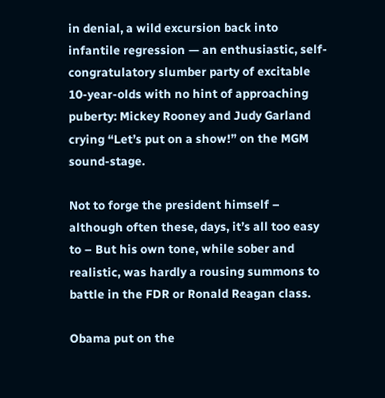in denial, a wild excursion back into infantile regression — an enthusiastic, self-congratulatory slumber party of excitable 10-year-olds with no hint of approaching puberty: Mickey Rooney and Judy Garland crying “Let’s put on a show!” on the MGM sound-stage.

Not to forge the president himself – although often these, days, it’s all too easy to – But his own tone, while sober and realistic, was hardly a rousing summons to battle in the FDR or Ronald Reagan class.

Obama put on the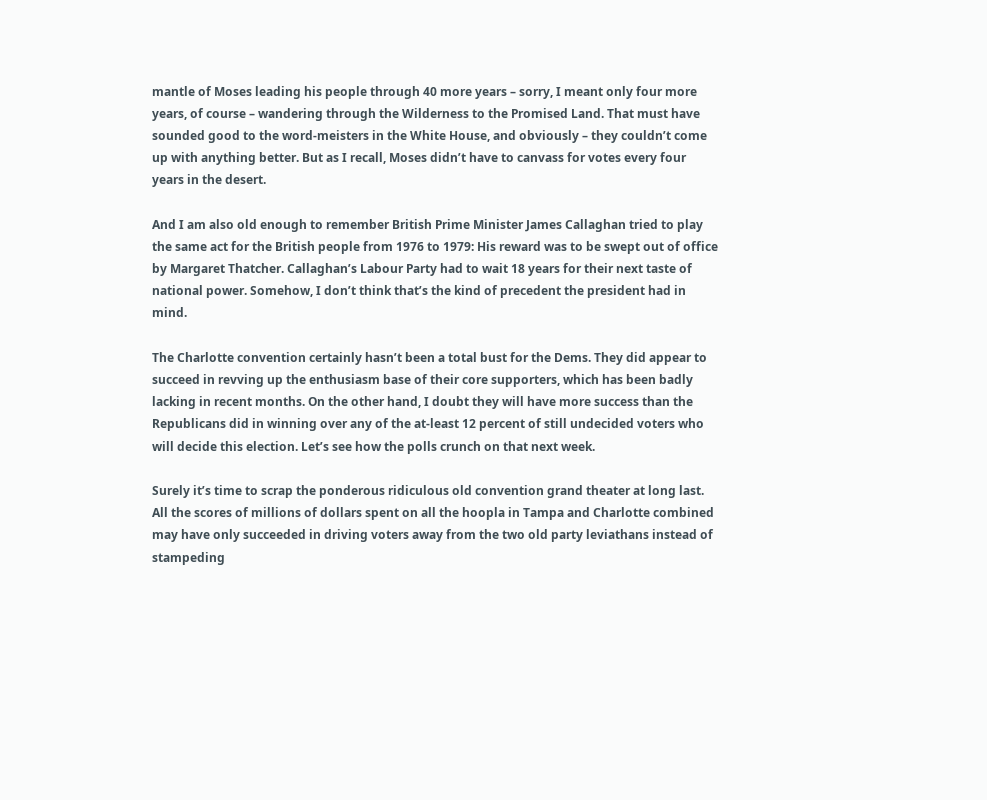mantle of Moses leading his people through 40 more years – sorry, I meant only four more years, of course – wandering through the Wilderness to the Promised Land. That must have sounded good to the word-meisters in the White House, and obviously – they couldn’t come up with anything better. But as I recall, Moses didn’t have to canvass for votes every four years in the desert.

And I am also old enough to remember British Prime Minister James Callaghan tried to play the same act for the British people from 1976 to 1979: His reward was to be swept out of office by Margaret Thatcher. Callaghan’s Labour Party had to wait 18 years for their next taste of national power. Somehow, I don’t think that’s the kind of precedent the president had in mind.

The Charlotte convention certainly hasn’t been a total bust for the Dems. They did appear to succeed in revving up the enthusiasm base of their core supporters, which has been badly lacking in recent months. On the other hand, I doubt they will have more success than the Republicans did in winning over any of the at-least 12 percent of still undecided voters who will decide this election. Let’s see how the polls crunch on that next week.

Surely it’s time to scrap the ponderous ridiculous old convention grand theater at long last. All the scores of millions of dollars spent on all the hoopla in Tampa and Charlotte combined may have only succeeded in driving voters away from the two old party leviathans instead of stampeding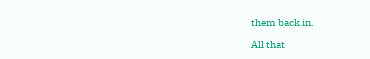them back in.

All that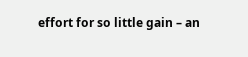effort for so little gain – an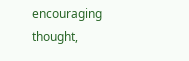encouraging thought,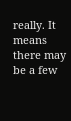really. It means there may be a few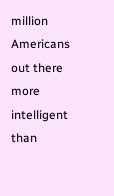million Americans out there more intelligent than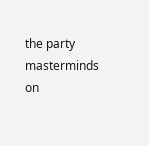the party masterminds on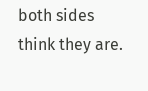both sides think they are.